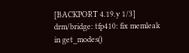[BACKPORT 4.19.y 1/3] drm/bridge: tfp410: fix memleak in get_modes()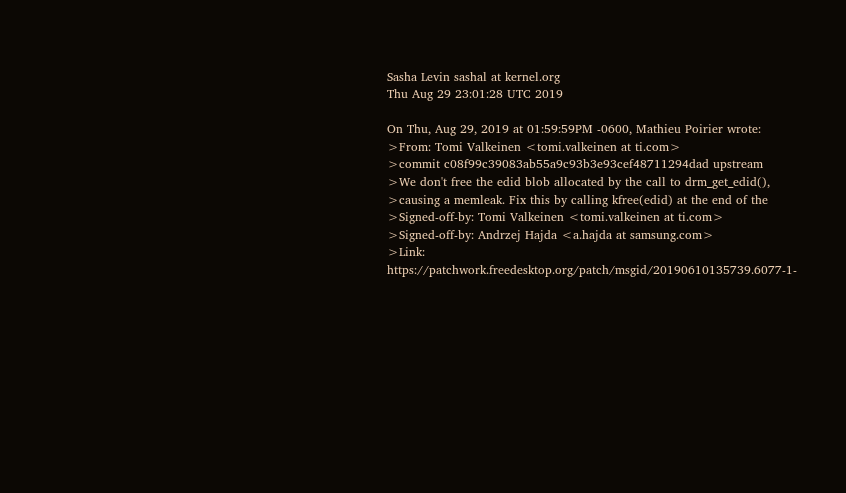Sasha Levin sashal at kernel.org
Thu Aug 29 23:01:28 UTC 2019

On Thu, Aug 29, 2019 at 01:59:59PM -0600, Mathieu Poirier wrote:
>From: Tomi Valkeinen <tomi.valkeinen at ti.com>
>commit c08f99c39083ab55a9c93b3e93cef48711294dad upstream
>We don't free the edid blob allocated by the call to drm_get_edid(),
>causing a memleak. Fix this by calling kfree(edid) at the end of the
>Signed-off-by: Tomi Valkeinen <tomi.valkeinen at ti.com>
>Signed-off-by: Andrzej Hajda <a.hajda at samsung.com>
>Link: https://patchwork.freedesktop.org/patch/msgid/20190610135739.6077-1-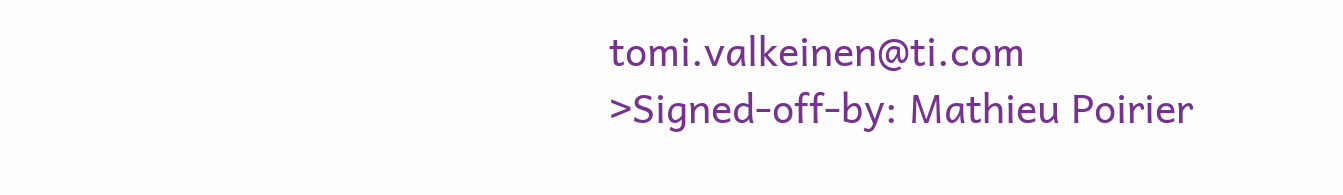tomi.valkeinen@ti.com
>Signed-off-by: Mathieu Poirier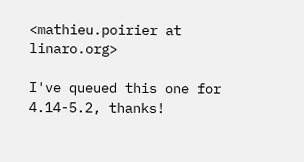<mathieu.poirier at linaro.org>

I've queued this one for 4.14-5.2, thanks!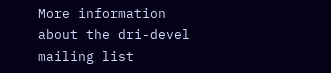More information about the dri-devel mailing list